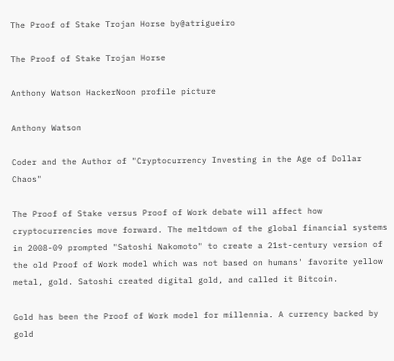The Proof of Stake Trojan Horse by@atrigueiro

The Proof of Stake Trojan Horse

Anthony Watson HackerNoon profile picture

Anthony Watson

Coder and the Author of "Cryptocurrency Investing in the Age of Dollar Chaos"

The Proof of Stake versus Proof of Work debate will affect how cryptocurrencies move forward. The meltdown of the global financial systems in 2008-09 prompted "Satoshi Nakomoto" to create a 21st-century version of the old Proof of Work model which was not based on humans' favorite yellow metal, gold. Satoshi created digital gold, and called it Bitcoin.

Gold has been the Proof of Work model for millennia. A currency backed by gold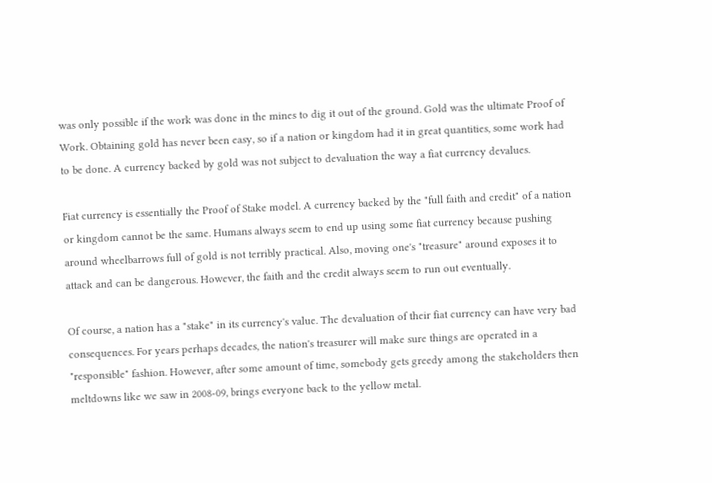was only possible if the work was done in the mines to dig it out of the ground. Gold was the ultimate Proof of Work. Obtaining gold has never been easy, so if a nation or kingdom had it in great quantities, some work had to be done. A currency backed by gold was not subject to devaluation the way a fiat currency devalues.

Fiat currency is essentially the Proof of Stake model. A currency backed by the "full faith and credit" of a nation or kingdom cannot be the same. Humans always seem to end up using some fiat currency because pushing around wheelbarrows full of gold is not terribly practical. Also, moving one's "treasure" around exposes it to attack and can be dangerous. However, the faith and the credit always seem to run out eventually.

Of course, a nation has a "stake" in its currency's value. The devaluation of their fiat currency can have very bad consequences. For years perhaps decades, the nation's treasurer will make sure things are operated in a "responsible" fashion. However, after some amount of time, somebody gets greedy among the stakeholders then meltdowns like we saw in 2008-09, brings everyone back to the yellow metal.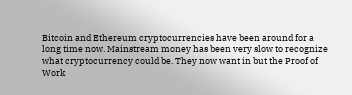Bitcoin and Ethereum cryptocurrencies have been around for a long time now. Mainstream money has been very slow to recognize what cryptocurrency could be. They now want in but the Proof of Work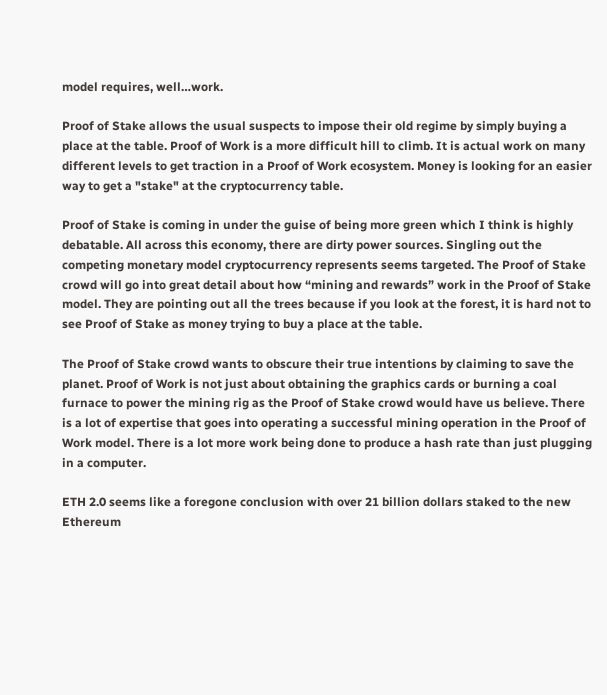model requires, well…work.

Proof of Stake allows the usual suspects to impose their old regime by simply buying a place at the table. Proof of Work is a more difficult hill to climb. It is actual work on many different levels to get traction in a Proof of Work ecosystem. Money is looking for an easier way to get a "stake" at the cryptocurrency table.

Proof of Stake is coming in under the guise of being more green which I think is highly debatable. All across this economy, there are dirty power sources. Singling out the competing monetary model cryptocurrency represents seems targeted. The Proof of Stake crowd will go into great detail about how “mining and rewards” work in the Proof of Stake model. They are pointing out all the trees because if you look at the forest, it is hard not to see Proof of Stake as money trying to buy a place at the table.

The Proof of Stake crowd wants to obscure their true intentions by claiming to save the planet. Proof of Work is not just about obtaining the graphics cards or burning a coal furnace to power the mining rig as the Proof of Stake crowd would have us believe. There is a lot of expertise that goes into operating a successful mining operation in the Proof of Work model. There is a lot more work being done to produce a hash rate than just plugging in a computer.

ETH 2.0 seems like a foregone conclusion with over 21 billion dollars staked to the new Ethereum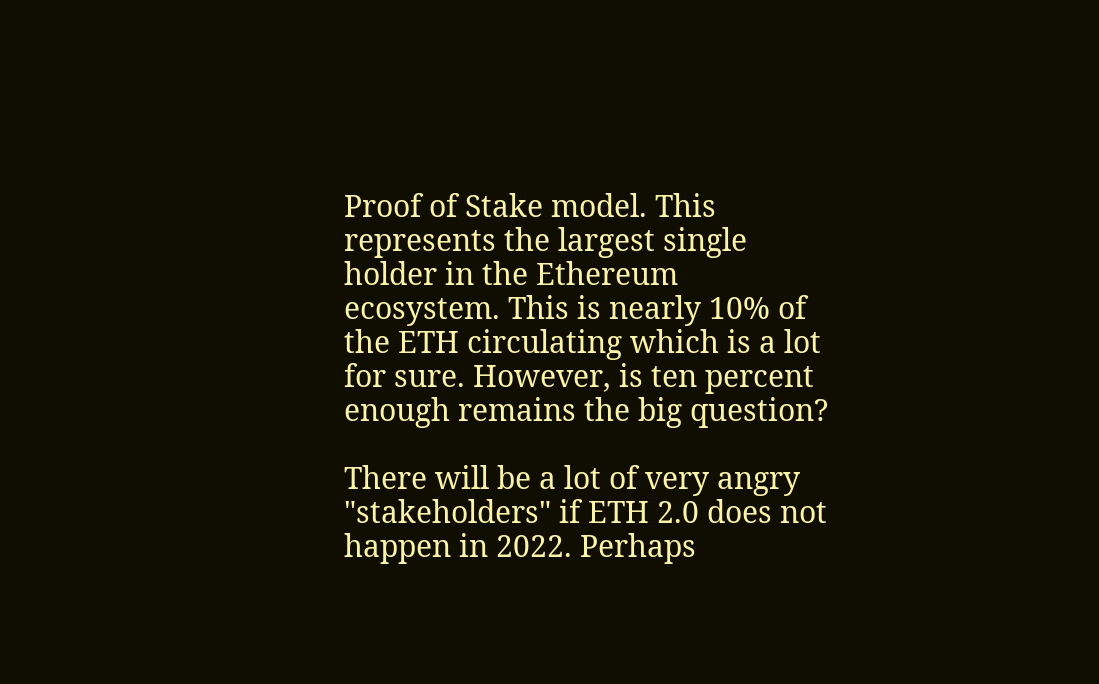Proof of Stake model. This represents the largest single holder in the Ethereum ecosystem. This is nearly 10% of the ETH circulating which is a lot for sure. However, is ten percent enough remains the big question?

There will be a lot of very angry "stakeholders" if ETH 2.0 does not happen in 2022. Perhaps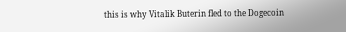this is why Vitalik Buterin fled to the Dogecoin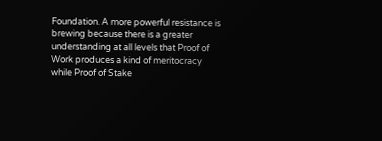Foundation. A more powerful resistance is brewing because there is a greater understanding at all levels that Proof of Work produces a kind of meritocracy while Proof of Stake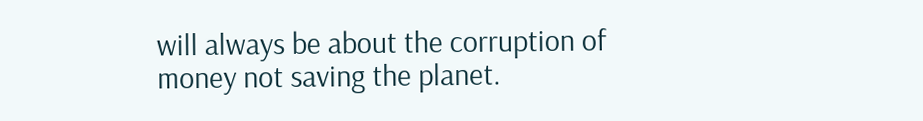will always be about the corruption of money not saving the planet.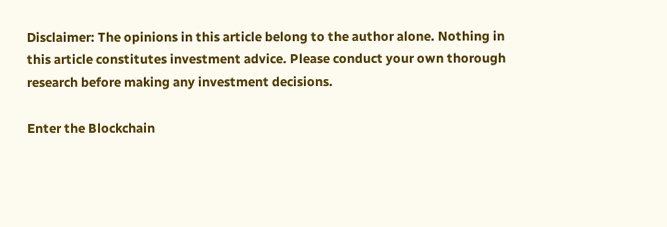Disclaimer: The opinions in this article belong to the author alone. Nothing in this article constitutes investment advice. Please conduct your own thorough research before making any investment decisions.

Enter the Blockchain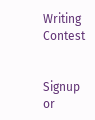Writing Contest


Signup or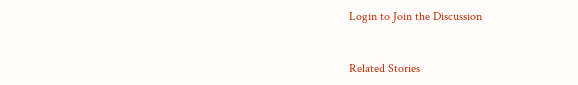Login to Join the Discussion


Related Stories